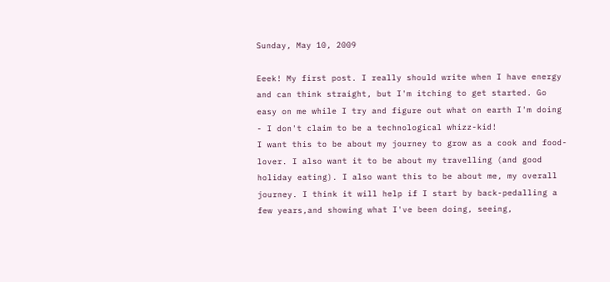Sunday, May 10, 2009

Eeek! My first post. I really should write when I have energy and can think straight, but I'm itching to get started. Go easy on me while I try and figure out what on earth I'm doing - I don't claim to be a technological whizz-kid!
I want this to be about my journey to grow as a cook and food-lover. I also want it to be about my travelling (and good holiday eating). I also want this to be about me, my overall journey. I think it will help if I start by back-pedalling a few years,and showing what I've been doing, seeing,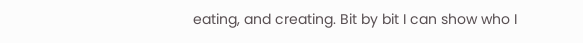eating, and creating. Bit by bit I can show who I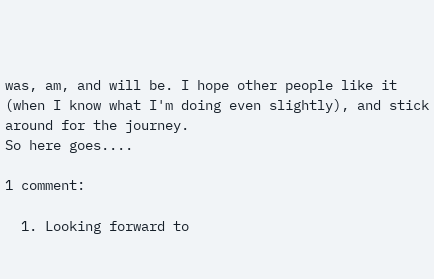was, am, and will be. I hope other people like it (when I know what I'm doing even slightly), and stick around for the journey.
So here goes....

1 comment:

  1. Looking forward to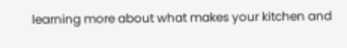learning more about what makes your kitchen and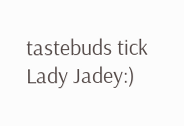tastebuds tick Lady Jadey:)